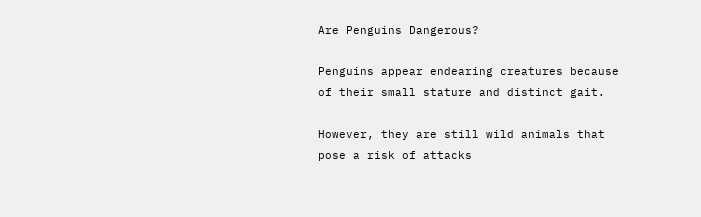Are Penguins Dangerous?

Penguins appear endearing creatures because of their small stature and distinct gait.

However, they are still wild animals that pose a risk of attacks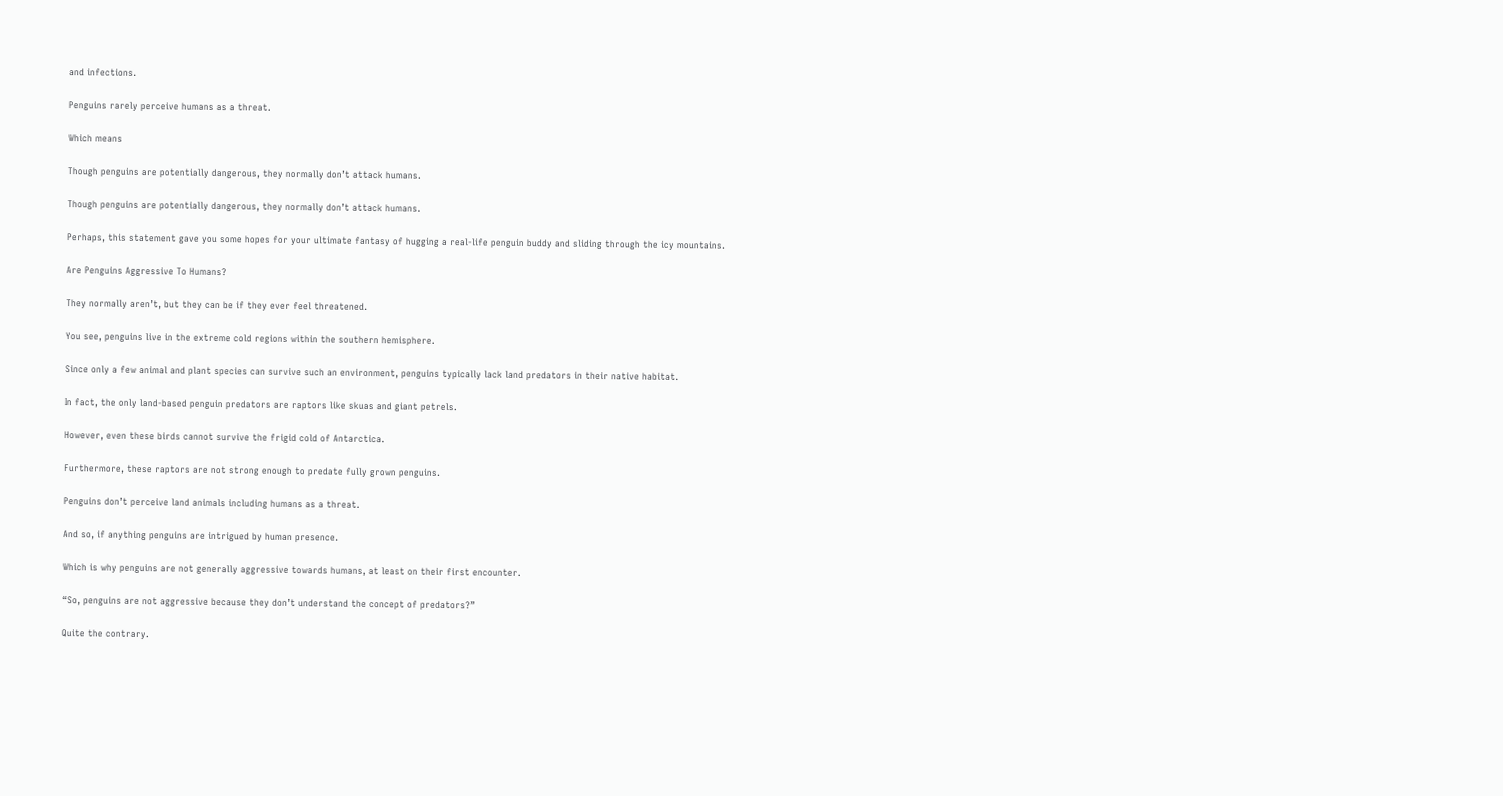and infections.

Penguins rarely perceive humans as a threat.

Which means

Though penguins are potentially dangerous, they normally don’t attack humans.

Though penguins are potentially dangerous, they normally don’t attack humans.

Perhaps, this statement gave you some hopes for your ultimate fantasy of hugging a real-life penguin buddy and sliding through the icy mountains.

Are Penguins Aggressive To Humans?

They normally aren’t, but they can be if they ever feel threatened.

You see, penguins live in the extreme cold regions within the southern hemisphere.

Since only a few animal and plant species can survive such an environment, penguins typically lack land predators in their native habitat.

In fact, the only land-based penguin predators are raptors like skuas and giant petrels.

However, even these birds cannot survive the frigid cold of Antarctica.

Furthermore, these raptors are not strong enough to predate fully grown penguins.

Penguins don’t perceive land animals including humans as a threat.

And so, if anything penguins are intrigued by human presence.

Which is why penguins are not generally aggressive towards humans, at least on their first encounter.

“So, penguins are not aggressive because they don’t understand the concept of predators?”

Quite the contrary.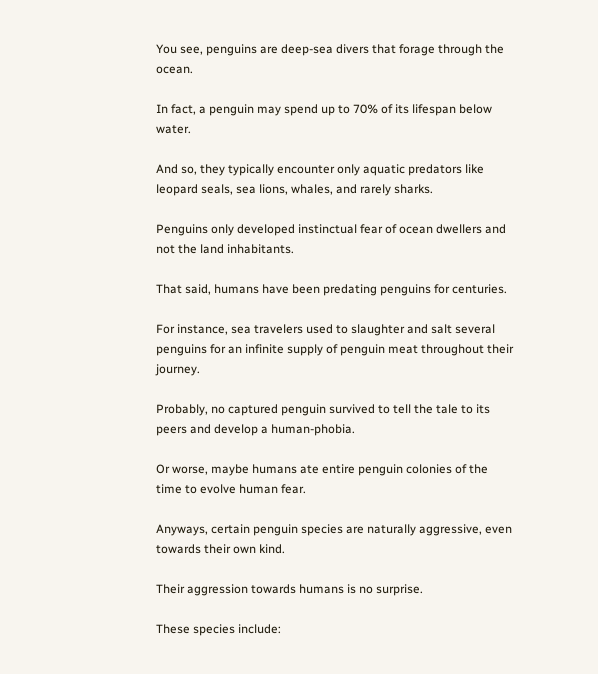You see, penguins are deep-sea divers that forage through the ocean.

In fact, a penguin may spend up to 70% of its lifespan below water.

And so, they typically encounter only aquatic predators like leopard seals, sea lions, whales, and rarely sharks.

Penguins only developed instinctual fear of ocean dwellers and not the land inhabitants.

That said, humans have been predating penguins for centuries.

For instance, sea travelers used to slaughter and salt several penguins for an infinite supply of penguin meat throughout their journey.

Probably, no captured penguin survived to tell the tale to its peers and develop a human-phobia.

Or worse, maybe humans ate entire penguin colonies of the time to evolve human fear.

Anyways, certain penguin species are naturally aggressive, even towards their own kind.

Their aggression towards humans is no surprise.

These species include: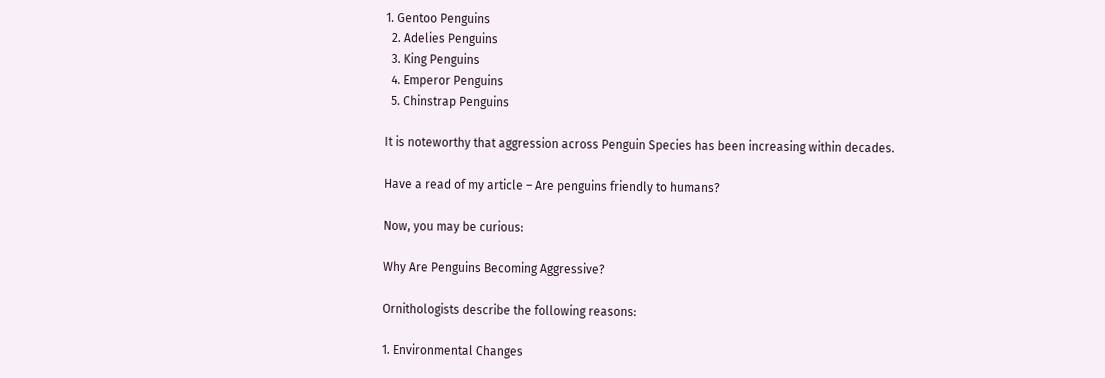1. Gentoo Penguins
  2. Adelies Penguins
  3. King Penguins
  4. Emperor Penguins
  5. Chinstrap Penguins

It is noteworthy that aggression across Penguin Species has been increasing within decades.

Have a read of my article – Are penguins friendly to humans?

Now, you may be curious:

Why Are Penguins Becoming Aggressive?

Ornithologists describe the following reasons:

1. Environmental Changes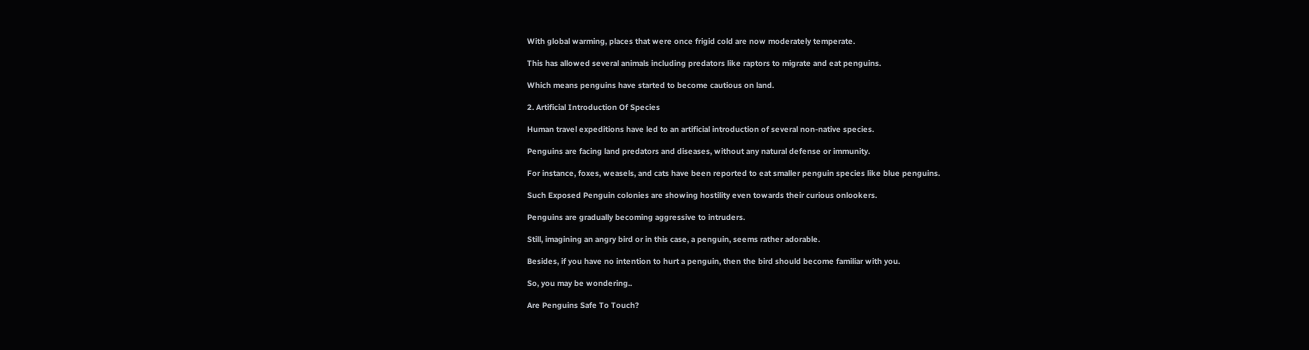With global warming, places that were once frigid cold are now moderately temperate.

This has allowed several animals including predators like raptors to migrate and eat penguins.

Which means penguins have started to become cautious on land.

2. Artificial Introduction Of Species

Human travel expeditions have led to an artificial introduction of several non-native species.

Penguins are facing land predators and diseases, without any natural defense or immunity.

For instance, foxes, weasels, and cats have been reported to eat smaller penguin species like blue penguins.

Such Exposed Penguin colonies are showing hostility even towards their curious onlookers.

Penguins are gradually becoming aggressive to intruders.

Still, imagining an angry bird or in this case, a penguin, seems rather adorable.

Besides, if you have no intention to hurt a penguin, then the bird should become familiar with you.

So, you may be wondering..

Are Penguins Safe To Touch?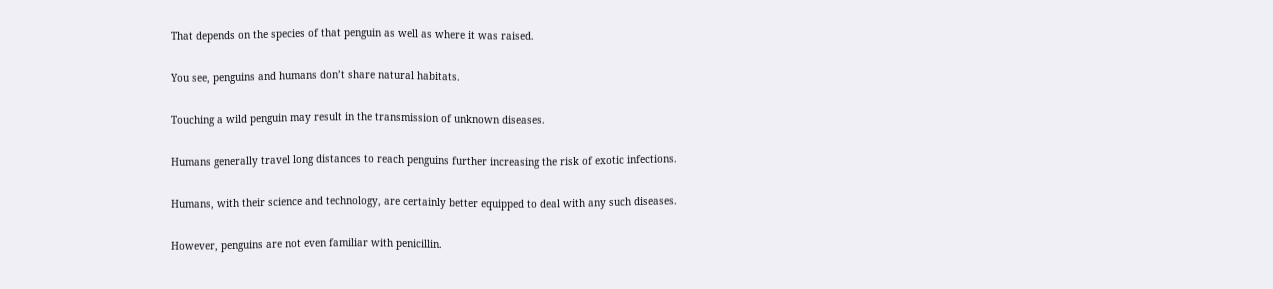That depends on the species of that penguin as well as where it was raised.

You see, penguins and humans don’t share natural habitats.

Touching a wild penguin may result in the transmission of unknown diseases.

Humans generally travel long distances to reach penguins further increasing the risk of exotic infections.

Humans, with their science and technology, are certainly better equipped to deal with any such diseases.

However, penguins are not even familiar with penicillin.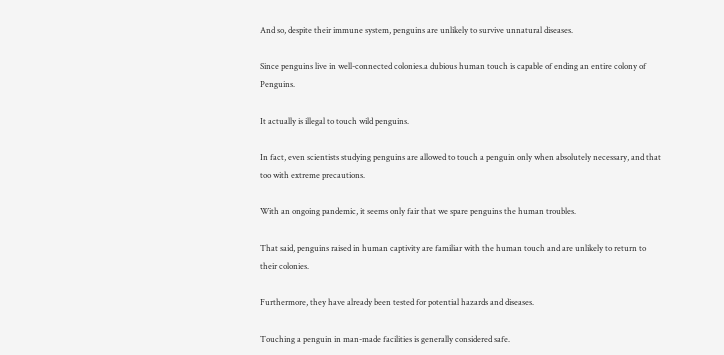And so, despite their immune system, penguins are unlikely to survive unnatural diseases.

Since penguins live in well-connected colonies.a dubious human touch is capable of ending an entire colony of Penguins.

It actually is illegal to touch wild penguins.

In fact, even scientists studying penguins are allowed to touch a penguin only when absolutely necessary, and that too with extreme precautions.

With an ongoing pandemic, it seems only fair that we spare penguins the human troubles.

That said, penguins raised in human captivity are familiar with the human touch and are unlikely to return to their colonies.

Furthermore, they have already been tested for potential hazards and diseases.

Touching a penguin in man-made facilities is generally considered safe.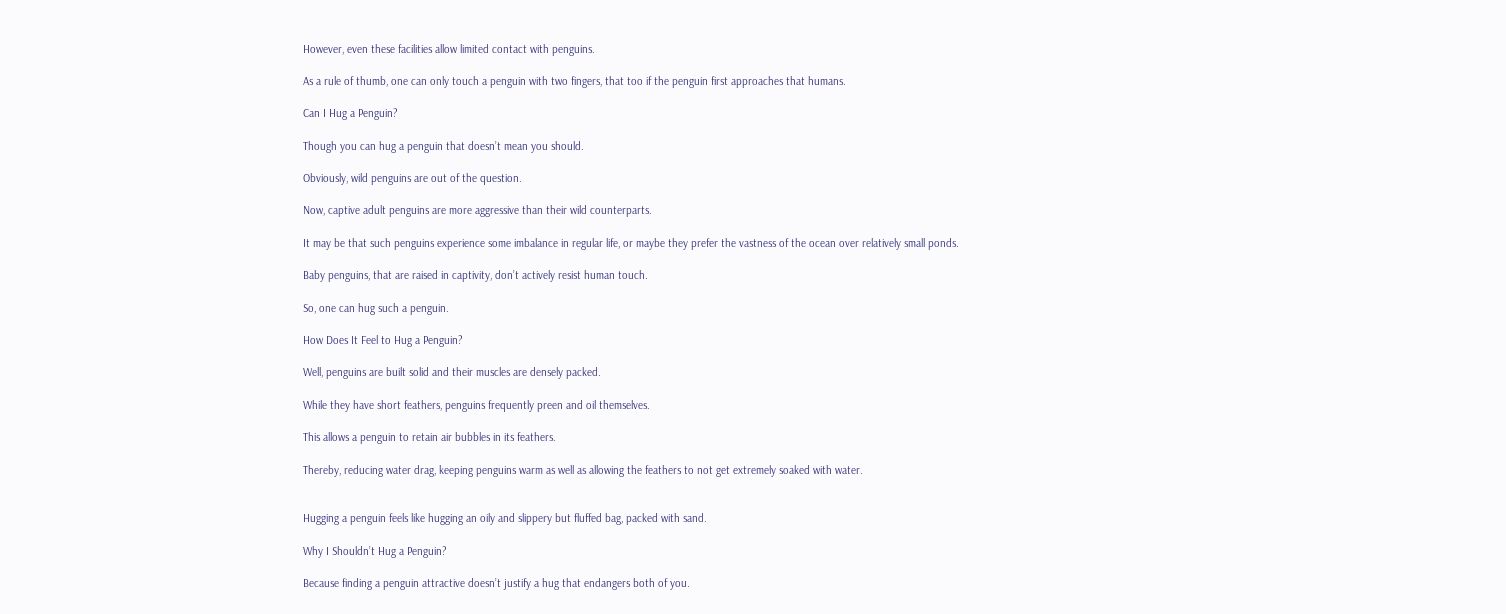However, even these facilities allow limited contact with penguins.

As a rule of thumb, one can only touch a penguin with two fingers, that too if the penguin first approaches that humans.

Can I Hug a Penguin?

Though you can hug a penguin that doesn’t mean you should.

Obviously, wild penguins are out of the question.

Now, captive adult penguins are more aggressive than their wild counterparts.

It may be that such penguins experience some imbalance in regular life, or maybe they prefer the vastness of the ocean over relatively small ponds.

Baby penguins, that are raised in captivity, don’t actively resist human touch.

So, one can hug such a penguin.

How Does It Feel to Hug a Penguin?

Well, penguins are built solid and their muscles are densely packed.

While they have short feathers, penguins frequently preen and oil themselves.

This allows a penguin to retain air bubbles in its feathers.

Thereby, reducing water drag, keeping penguins warm as well as allowing the feathers to not get extremely soaked with water.


Hugging a penguin feels like hugging an oily and slippery but fluffed bag, packed with sand.

Why I Shouldn’t Hug a Penguin?

Because finding a penguin attractive doesn’t justify a hug that endangers both of you.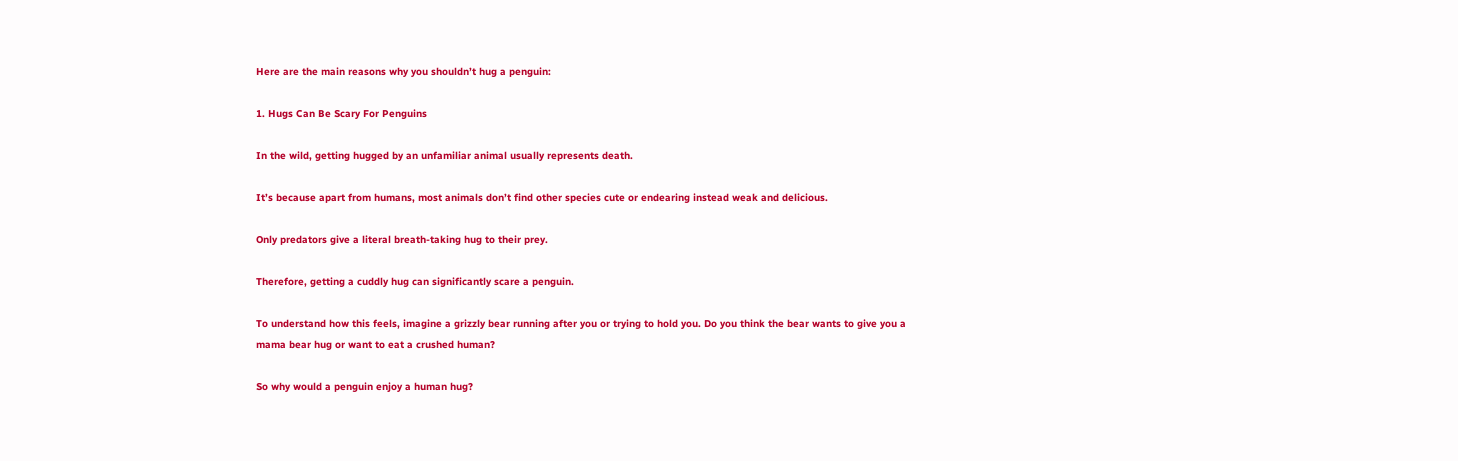Here are the main reasons why you shouldn’t hug a penguin:

1. Hugs Can Be Scary For Penguins

In the wild, getting hugged by an unfamiliar animal usually represents death.

It’s because apart from humans, most animals don’t find other species cute or endearing instead weak and delicious.

Only predators give a literal breath-taking hug to their prey.

Therefore, getting a cuddly hug can significantly scare a penguin.

To understand how this feels, imagine a grizzly bear running after you or trying to hold you. Do you think the bear wants to give you a mama bear hug or want to eat a crushed human?

So why would a penguin enjoy a human hug?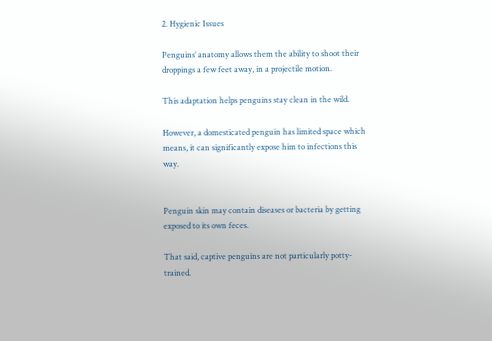2. Hygienic Issues

Penguins’ anatomy allows them the ability to shoot their droppings a few feet away, in a projectile motion.

This adaptation helps penguins stay clean in the wild.

However, a domesticated penguin has limited space which means, it can significantly expose him to infections this way.


Penguin skin may contain diseases or bacteria by getting exposed to its own feces.

That said, captive penguins are not particularly potty-trained.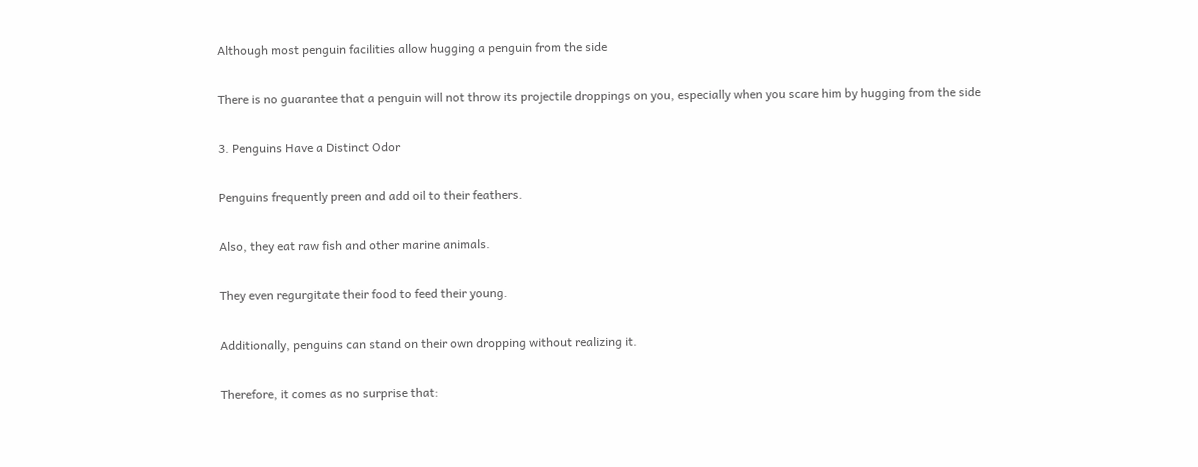Although most penguin facilities allow hugging a penguin from the side

There is no guarantee that a penguin will not throw its projectile droppings on you, especially when you scare him by hugging from the side

3. Penguins Have a Distinct Odor

Penguins frequently preen and add oil to their feathers.

Also, they eat raw fish and other marine animals.

They even regurgitate their food to feed their young.

Additionally, penguins can stand on their own dropping without realizing it.

Therefore, it comes as no surprise that: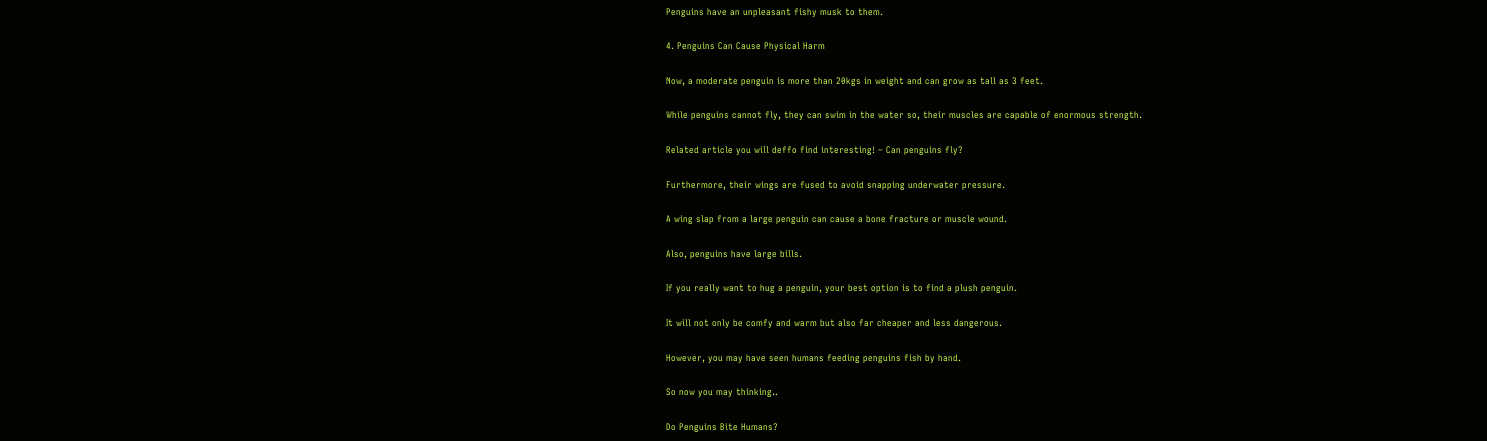Penguins have an unpleasant fishy musk to them.

4. Penguins Can Cause Physical Harm

Now, a moderate penguin is more than 20kgs in weight and can grow as tall as 3 feet.

While penguins cannot fly, they can swim in the water so, their muscles are capable of enormous strength.

Related article you will deffo find interesting! – Can penguins fly?

Furthermore, their wings are fused to avoid snapping underwater pressure.

A wing slap from a large penguin can cause a bone fracture or muscle wound.

Also, penguins have large bills.

If you really want to hug a penguin, your best option is to find a plush penguin.

It will not only be comfy and warm but also far cheaper and less dangerous.

However, you may have seen humans feeding penguins fish by hand.

So now you may thinking..

Do Penguins Bite Humans?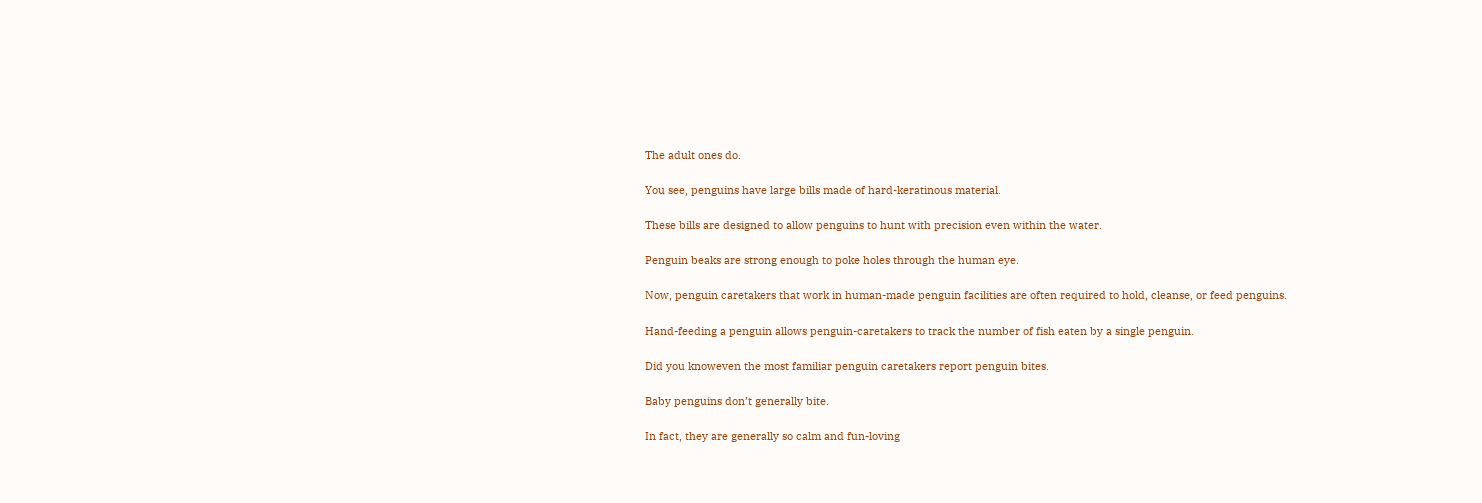The adult ones do.

You see, penguins have large bills made of hard-keratinous material.

These bills are designed to allow penguins to hunt with precision even within the water.

Penguin beaks are strong enough to poke holes through the human eye.

Now, penguin caretakers that work in human-made penguin facilities are often required to hold, cleanse, or feed penguins.

Hand-feeding a penguin allows penguin-caretakers to track the number of fish eaten by a single penguin.

Did you knoweven the most familiar penguin caretakers report penguin bites.

Baby penguins don’t generally bite.

In fact, they are generally so calm and fun-loving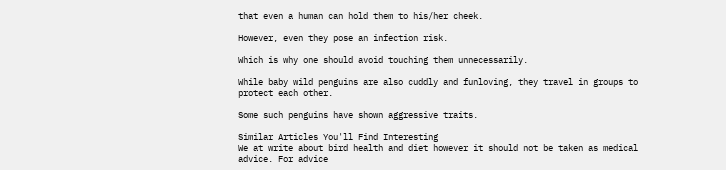that even a human can hold them to his/her cheek.

However, even they pose an infection risk.

Which is why one should avoid touching them unnecessarily.

While baby wild penguins are also cuddly and funloving, they travel in groups to protect each other.

Some such penguins have shown aggressive traits.

Similar Articles You'll Find Interesting
We at write about bird health and diet however it should not be taken as medical advice. For advice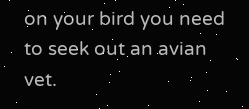on your bird you need to seek out an avian vet.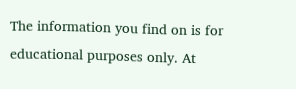The information you find on is for educational purposes only. At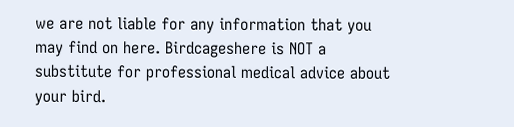we are not liable for any information that you may find on here. Birdcageshere is NOT a substitute for professional medical advice about your bird.